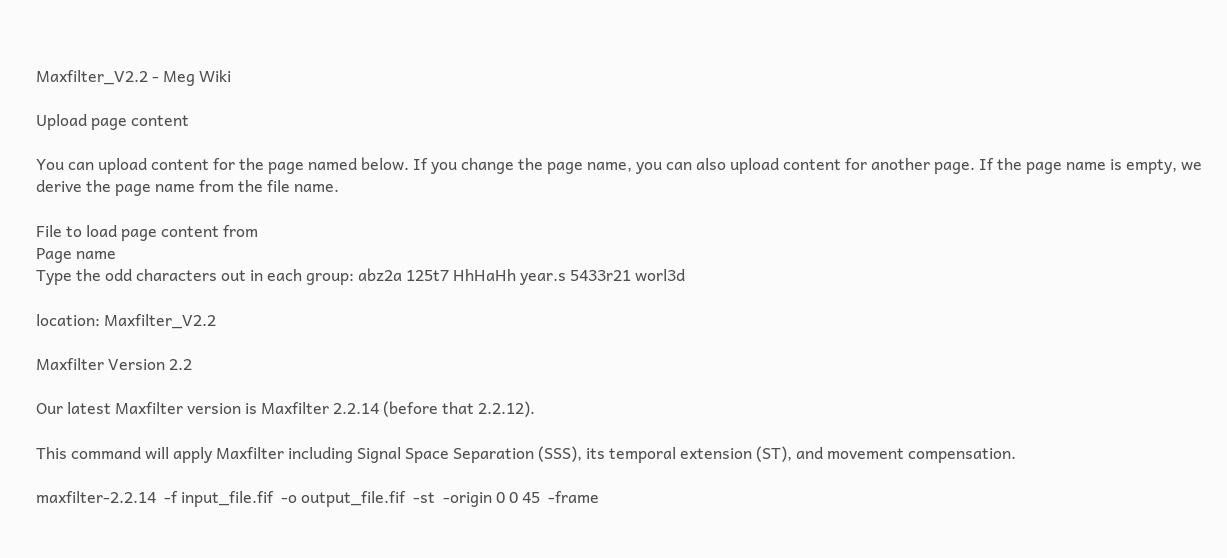Maxfilter_V2.2 - Meg Wiki

Upload page content

You can upload content for the page named below. If you change the page name, you can also upload content for another page. If the page name is empty, we derive the page name from the file name.

File to load page content from
Page name
Type the odd characters out in each group: abz2a 125t7 HhHaHh year.s 5433r21 worl3d

location: Maxfilter_V2.2

Maxfilter Version 2.2

Our latest Maxfilter version is Maxfilter 2.2.14 (before that 2.2.12).

This command will apply Maxfilter including Signal Space Separation (SSS), its temporal extension (ST), and movement compensation.

maxfilter-2.2.14  -f input_file.fif  -o output_file.fif  -st  -origin 0 0 45  -frame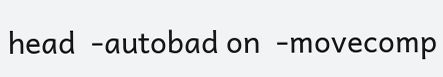head  -autobad on  -movecomp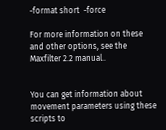-format short  -force

For more information on these and other options, see the Maxfilter 2.2 manual..


You can get information about movement parameters using these scripts to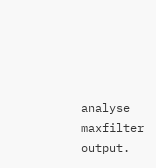analyse maxfilter output.